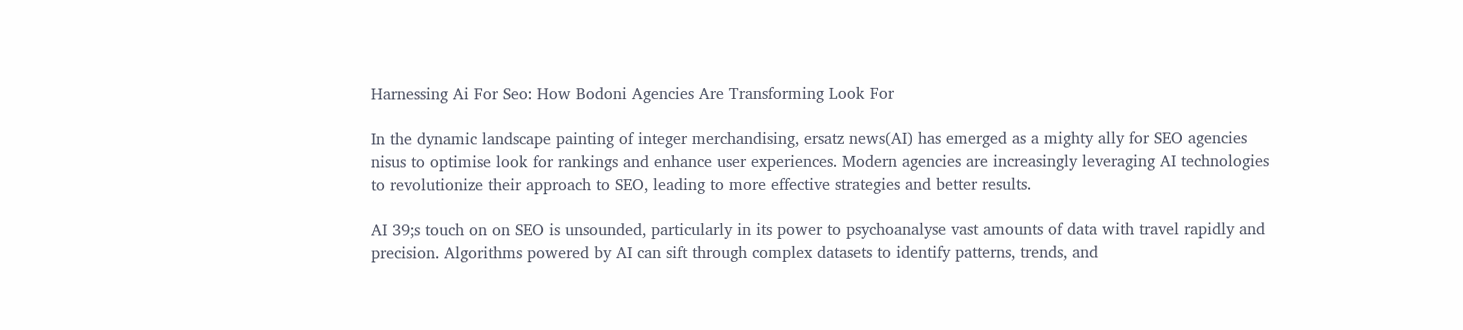Harnessing Ai For Seo: How Bodoni Agencies Are Transforming Look For

In the dynamic landscape painting of integer merchandising, ersatz news(AI) has emerged as a mighty ally for SEO agencies nisus to optimise look for rankings and enhance user experiences. Modern agencies are increasingly leveraging AI technologies to revolutionize their approach to SEO, leading to more effective strategies and better results.

AI 39;s touch on on SEO is unsounded, particularly in its power to psychoanalyse vast amounts of data with travel rapidly and precision. Algorithms powered by AI can sift through complex datasets to identify patterns, trends, and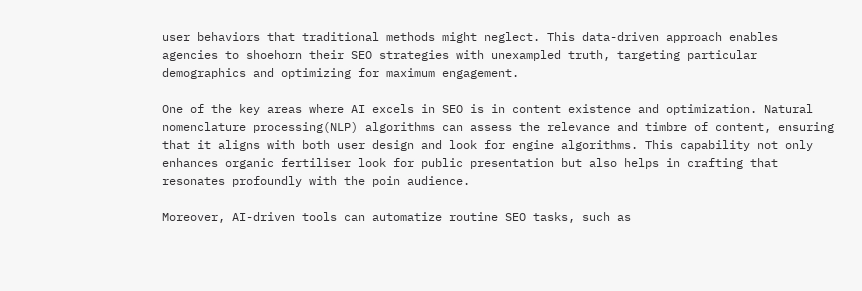user behaviors that traditional methods might neglect. This data-driven approach enables agencies to shoehorn their SEO strategies with unexampled truth, targeting particular demographics and optimizing for maximum engagement.

One of the key areas where AI excels in SEO is in content existence and optimization. Natural nomenclature processing(NLP) algorithms can assess the relevance and timbre of content, ensuring that it aligns with both user design and look for engine algorithms. This capability not only enhances organic fertiliser look for public presentation but also helps in crafting that resonates profoundly with the poin audience.

Moreover, AI-driven tools can automatize routine SEO tasks, such as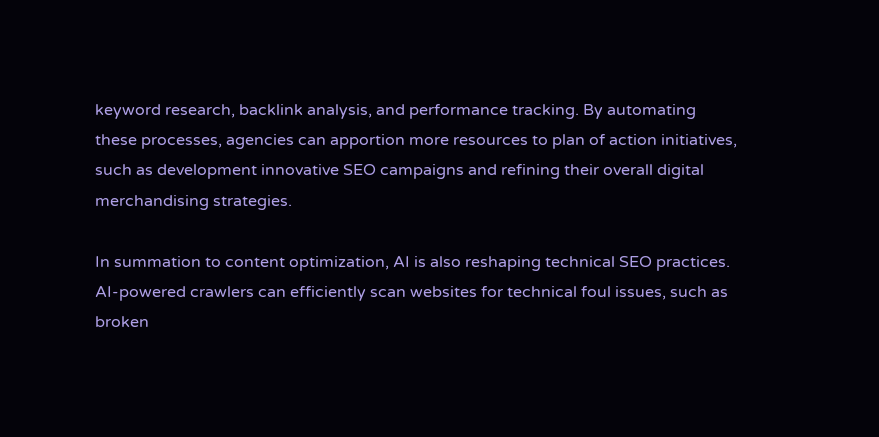keyword research, backlink analysis, and performance tracking. By automating these processes, agencies can apportion more resources to plan of action initiatives, such as development innovative SEO campaigns and refining their overall digital merchandising strategies.

In summation to content optimization, AI is also reshaping technical SEO practices. AI-powered crawlers can efficiently scan websites for technical foul issues, such as broken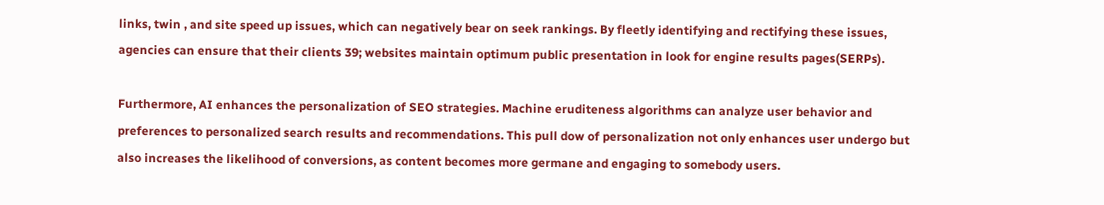links, twin , and site speed up issues, which can negatively bear on seek rankings. By fleetly identifying and rectifying these issues, agencies can ensure that their clients 39; websites maintain optimum public presentation in look for engine results pages(SERPs).

Furthermore, AI enhances the personalization of SEO strategies. Machine eruditeness algorithms can analyze user behavior and preferences to personalized search results and recommendations. This pull dow of personalization not only enhances user undergo but also increases the likelihood of conversions, as content becomes more germane and engaging to somebody users.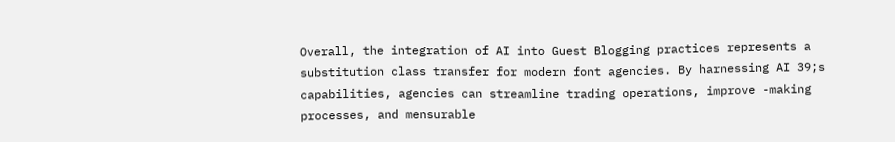Overall, the integration of AI into Guest Blogging practices represents a substitution class transfer for modern font agencies. By harnessing AI 39;s capabilities, agencies can streamline trading operations, improve -making processes, and mensurable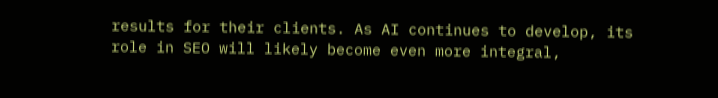results for their clients. As AI continues to develop, its role in SEO will likely become even more integral,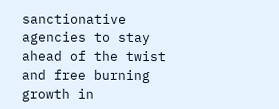sanctionative agencies to stay ahead of the twist and free burning growth in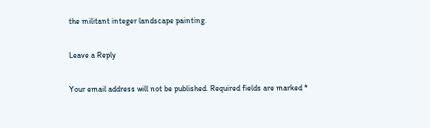the militant integer landscape painting.

Leave a Reply

Your email address will not be published. Required fields are marked *